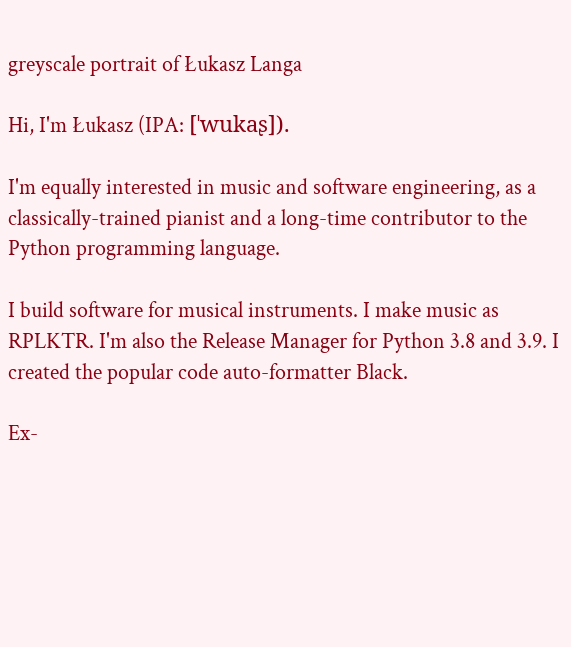greyscale portrait of Łukasz Langa

Hi, I'm Łukasz (IPA: [ˈwukaʂ]).

I'm equally interested in music and software engineering, as a classically-trained pianist and a long-time contributor to the Python programming language.

I build software for musical instruments. I make music as RPLKTR. I'm also the Release Manager for Python 3.8 and 3.9. I created the popular code auto-formatter Black.

Ex-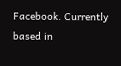Facebook. Currently based in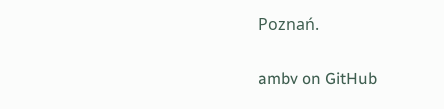Poznań.

ambv on GitHub